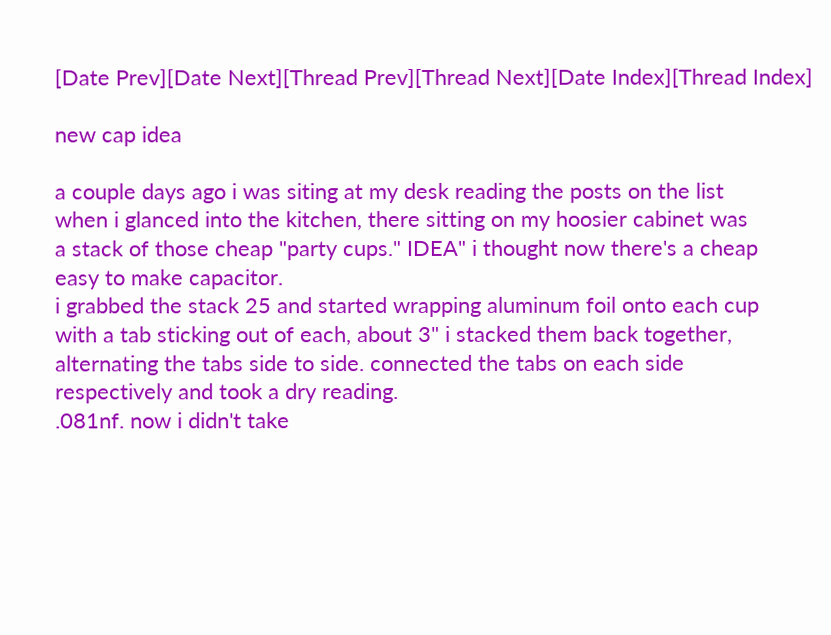[Date Prev][Date Next][Thread Prev][Thread Next][Date Index][Thread Index]

new cap idea

a couple days ago i was siting at my desk reading the posts on the list
when i glanced into the kitchen, there sitting on my hoosier cabinet was
a stack of those cheap "party cups." IDEA" i thought now there's a cheap
easy to make capacitor.
i grabbed the stack 25 and started wrapping aluminum foil onto each cup
with a tab sticking out of each, about 3" i stacked them back together,
alternating the tabs side to side. connected the tabs on each side
respectively and took a dry reading.
.081nf. now i didn't take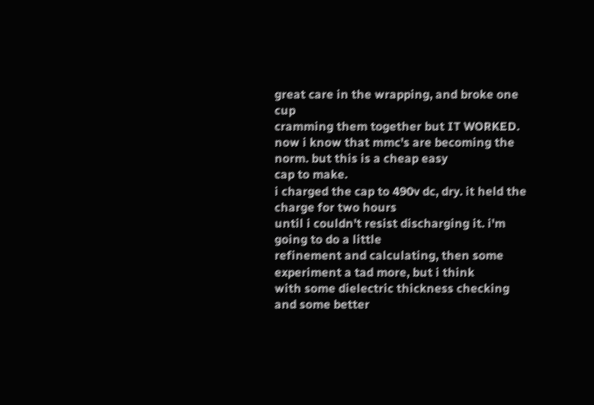great care in the wrapping, and broke one cup
cramming them together but IT WORKED.
now i know that mmc's are becoming the norm. but this is a cheap easy
cap to make.
i charged the cap to 490v dc, dry. it held the charge for two hours
until i couldn't resist discharging it. i'm going to do a little
refinement and calculating, then some experiment a tad more, but i think
with some dielectric thickness checking and some better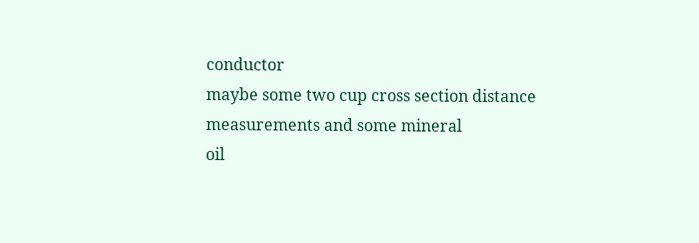conductor
maybe some two cup cross section distance measurements and some mineral
oil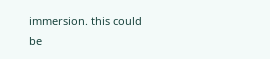immersion. this could be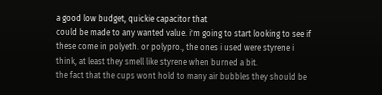a good low budget, quickie capacitor that
could be made to any wanted value. i'm going to start looking to see if
these come in polyeth. or polypro., the ones i used were styrene i
think, at least they smell like styrene when burned a bit.
the fact that the cups wont hold to many air bubbles they should be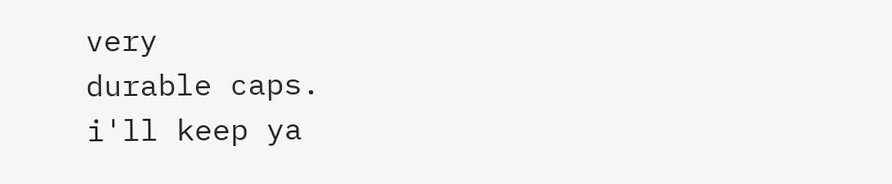very
durable caps.
i'll keep ya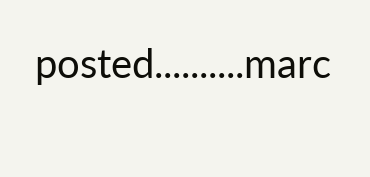posted..........marc